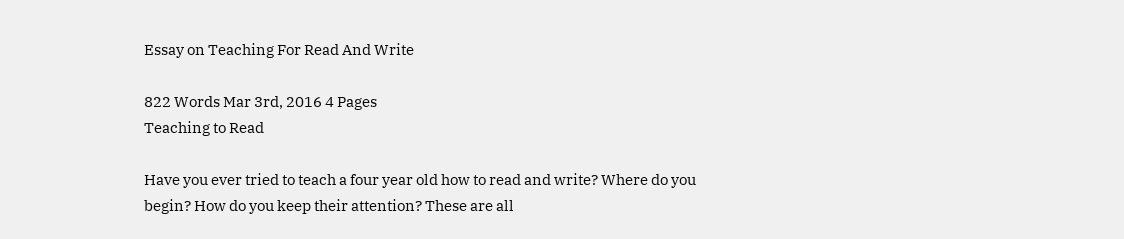Essay on Teaching For Read And Write

822 Words Mar 3rd, 2016 4 Pages
Teaching to Read

Have you ever tried to teach a four year old how to read and write? Where do you begin? How do you keep their attention? These are all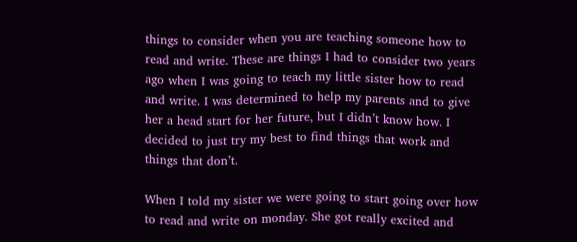things to consider when you are teaching someone how to read and write. These are things I had to consider two years ago when I was going to teach my little sister how to read and write. I was determined to help my parents and to give her a head start for her future, but I didn’t know how. I decided to just try my best to find things that work and things that don’t.

When I told my sister we were going to start going over how to read and write on monday. She got really excited and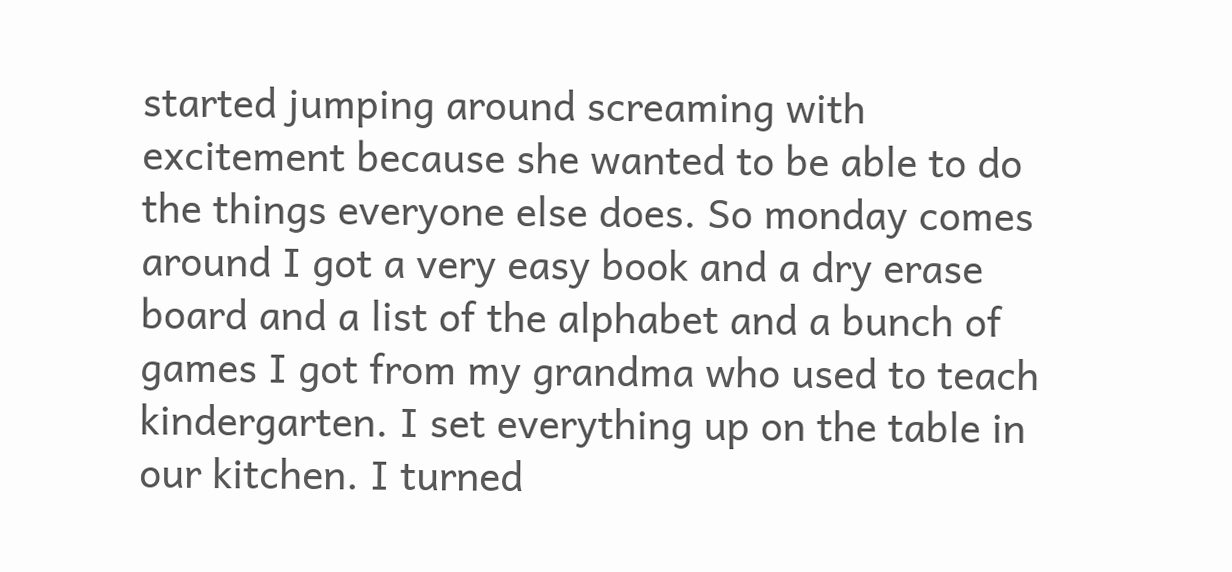started jumping around screaming with excitement because she wanted to be able to do the things everyone else does. So monday comes around I got a very easy book and a dry erase board and a list of the alphabet and a bunch of games I got from my grandma who used to teach kindergarten. I set everything up on the table in our kitchen. I turned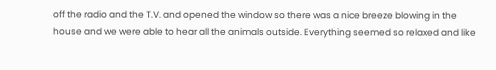off the radio and the T.V. and opened the window so there was a nice breeze blowing in the house and we were able to hear all the animals outside. Everything seemed so relaxed and like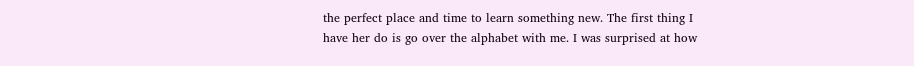the perfect place and time to learn something new. The first thing I have her do is go over the alphabet with me. I was surprised at how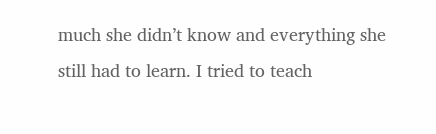much she didn’t know and everything she still had to learn. I tried to teach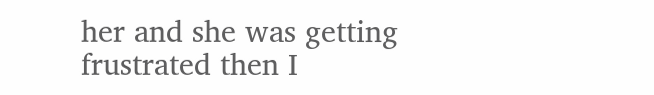her and she was getting frustrated then I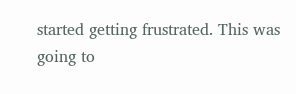started getting frustrated. This was going to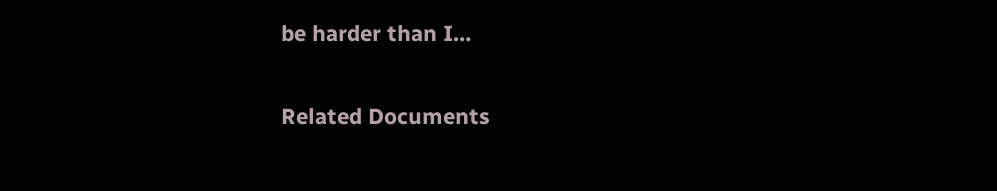be harder than I…

Related Documents